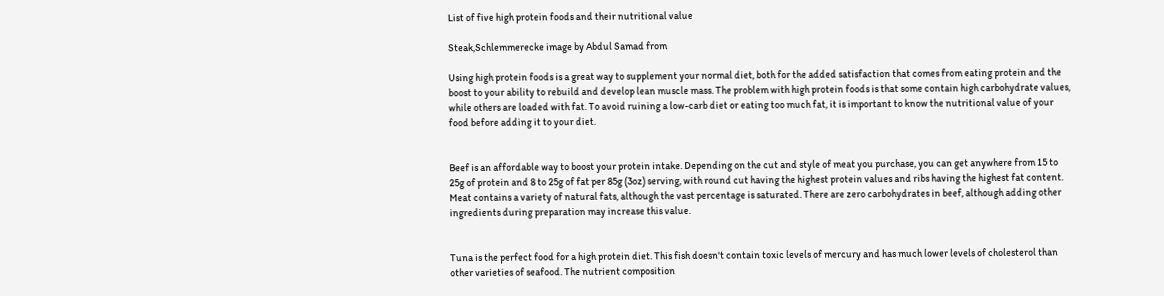List of five high protein foods and their nutritional value

Steak,Schlemmerecke image by Abdul Samad from

Using high protein foods is a great way to supplement your normal diet, both for the added satisfaction that comes from eating protein and the boost to your ability to rebuild and develop lean muscle mass. The problem with high protein foods is that some contain high carbohydrate values, while others are loaded with fat. To avoid ruining a low-carb diet or eating too much fat, it is important to know the nutritional value of your food before adding it to your diet.


Beef is an affordable way to boost your protein intake. Depending on the cut and style of meat you purchase, you can get anywhere from 15 to 25g of protein and 8 to 25g of fat per 85g (3oz) serving, with round cut having the highest protein values and ribs having the highest fat content. Meat contains a variety of natural fats, although the vast percentage is saturated. There are zero carbohydrates in beef, although adding other ingredients during preparation may increase this value.


Tuna is the perfect food for a high protein diet. This fish doesn't contain toxic levels of mercury and has much lower levels of cholesterol than other varieties of seafood. The nutrient composition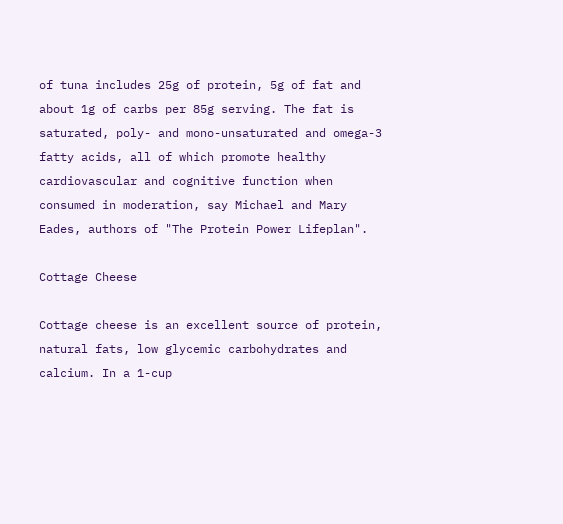of tuna includes 25g of protein, 5g of fat and about 1g of carbs per 85g serving. The fat is saturated, poly- and mono-unsaturated and omega-3 fatty acids, all of which promote healthy cardiovascular and cognitive function when consumed in moderation, say Michael and Mary Eades, authors of "The Protein Power Lifeplan".

Cottage Cheese

Cottage cheese is an excellent source of protein, natural fats, low glycemic carbohydrates and calcium. In a 1-cup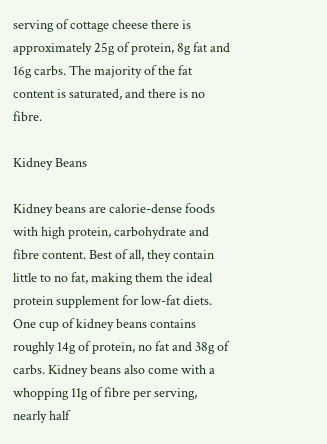serving of cottage cheese there is approximately 25g of protein, 8g fat and 16g carbs. The majority of the fat content is saturated, and there is no fibre.

Kidney Beans

Kidney beans are calorie-dense foods with high protein, carbohydrate and fibre content. Best of all, they contain little to no fat, making them the ideal protein supplement for low-fat diets. One cup of kidney beans contains roughly 14g of protein, no fat and 38g of carbs. Kidney beans also come with a whopping 11g of fibre per serving, nearly half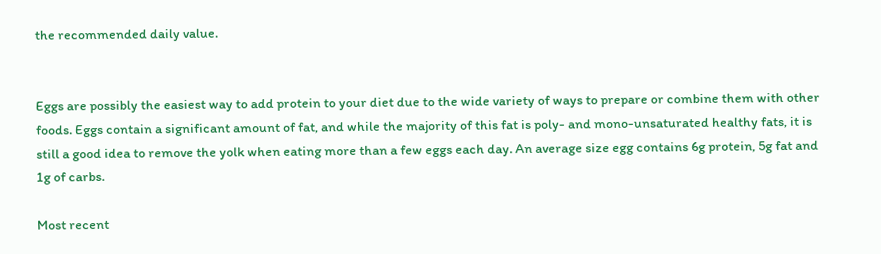the recommended daily value.


Eggs are possibly the easiest way to add protein to your diet due to the wide variety of ways to prepare or combine them with other foods. Eggs contain a significant amount of fat, and while the majority of this fat is poly- and mono-unsaturated healthy fats, it is still a good idea to remove the yolk when eating more than a few eggs each day. An average size egg contains 6g protein, 5g fat and 1g of carbs.

Most recent